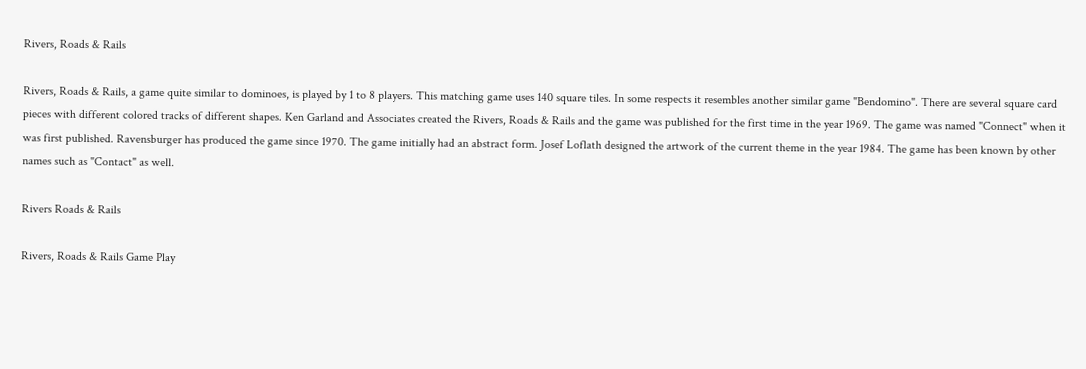Rivers, Roads & Rails

Rivers, Roads & Rails, a game quite similar to dominoes, is played by 1 to 8 players. This matching game uses 140 square tiles. In some respects it resembles another similar game "Bendomino". There are several square card pieces with different colored tracks of different shapes. Ken Garland and Associates created the Rivers, Roads & Rails and the game was published for the first time in the year 1969. The game was named "Connect" when it was first published. Ravensburger has produced the game since 1970. The game initially had an abstract form. Josef Loflath designed the artwork of the current theme in the year 1984. The game has been known by other names such as "Contact" as well.

Rivers Roads & Rails

Rivers, Roads & Rails Game Play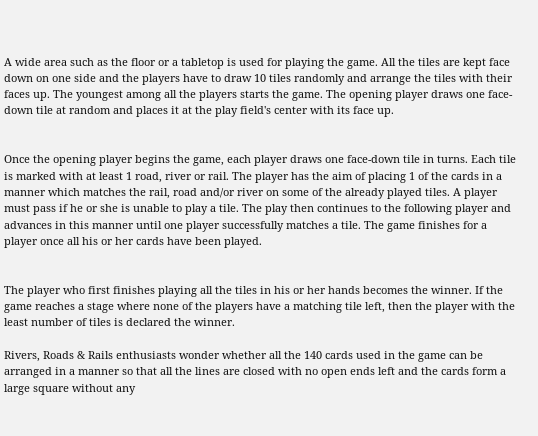A wide area such as the floor or a tabletop is used for playing the game. All the tiles are kept face down on one side and the players have to draw 10 tiles randomly and arrange the tiles with their faces up. The youngest among all the players starts the game. The opening player draws one face-down tile at random and places it at the play field's center with its face up.


Once the opening player begins the game, each player draws one face-down tile in turns. Each tile is marked with at least 1 road, river or rail. The player has the aim of placing 1 of the cards in a manner which matches the rail, road and/or river on some of the already played tiles. A player must pass if he or she is unable to play a tile. The play then continues to the following player and advances in this manner until one player successfully matches a tile. The game finishes for a player once all his or her cards have been played.


The player who first finishes playing all the tiles in his or her hands becomes the winner. If the game reaches a stage where none of the players have a matching tile left, then the player with the least number of tiles is declared the winner.

Rivers, Roads & Rails enthusiasts wonder whether all the 140 cards used in the game can be arranged in a manner so that all the lines are closed with no open ends left and the cards form a large square without any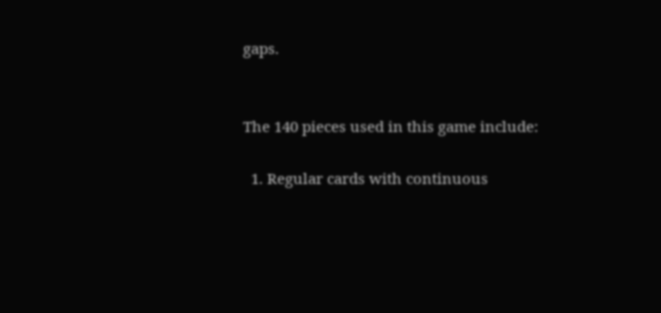gaps.


The 140 pieces used in this game include:

  1. Regular cards with continuous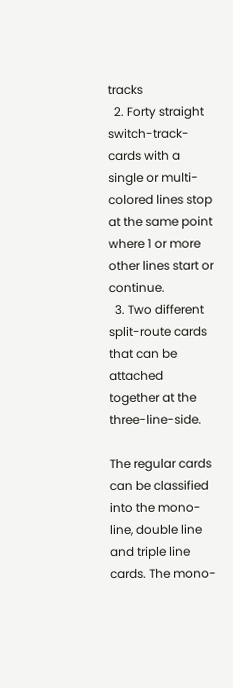tracks
  2. Forty straight switch-track-cards with a single or multi-colored lines stop at the same point where 1 or more other lines start or continue.
  3. Two different split-route cards that can be attached together at the three-line-side.

The regular cards can be classified into the mono-line, double line and triple line cards. The mono-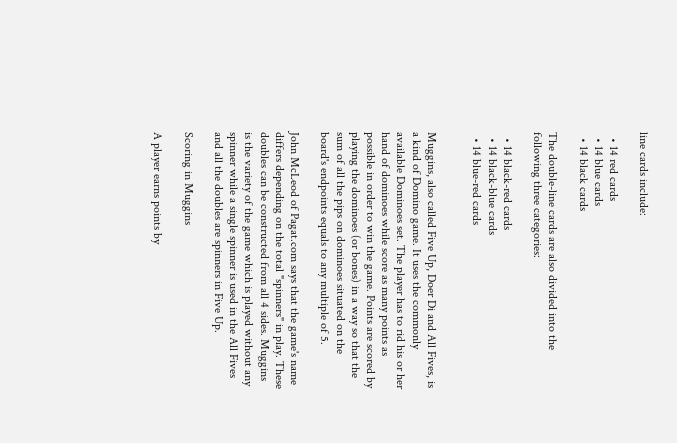line cards include:

  • 14 red cards
  • 14 blue cards
  • 14 black cards

The double-line cards are also divided into the following three categories:

  • 14 black-red cards
  • 14 black-blue cards
  • 14 blue-red cards


Muggins, also called Five Up, Doer Di and All Fives, is a kind of Domino game. It uses the commonly available Dominoes set. The player has to rid his or her hand of dominoes while score as many points as possible in order to win the game. Points are scored by playing the dominoes (or bones) in a way so that the sum of all the pips on dominoes situated on the board's endpoints equals to any multiple of 5.

John McLeod of Pagat.com says that the game's name differs depending on the total "spinners" in play. These doubles can be constructed from all 4 sides. Muggins is the variety of the game which is played without any spinner while a single spinner is used in the All Fives and all the doubles are spinners in Five Up.

Scoring in Muggins

A player earns points by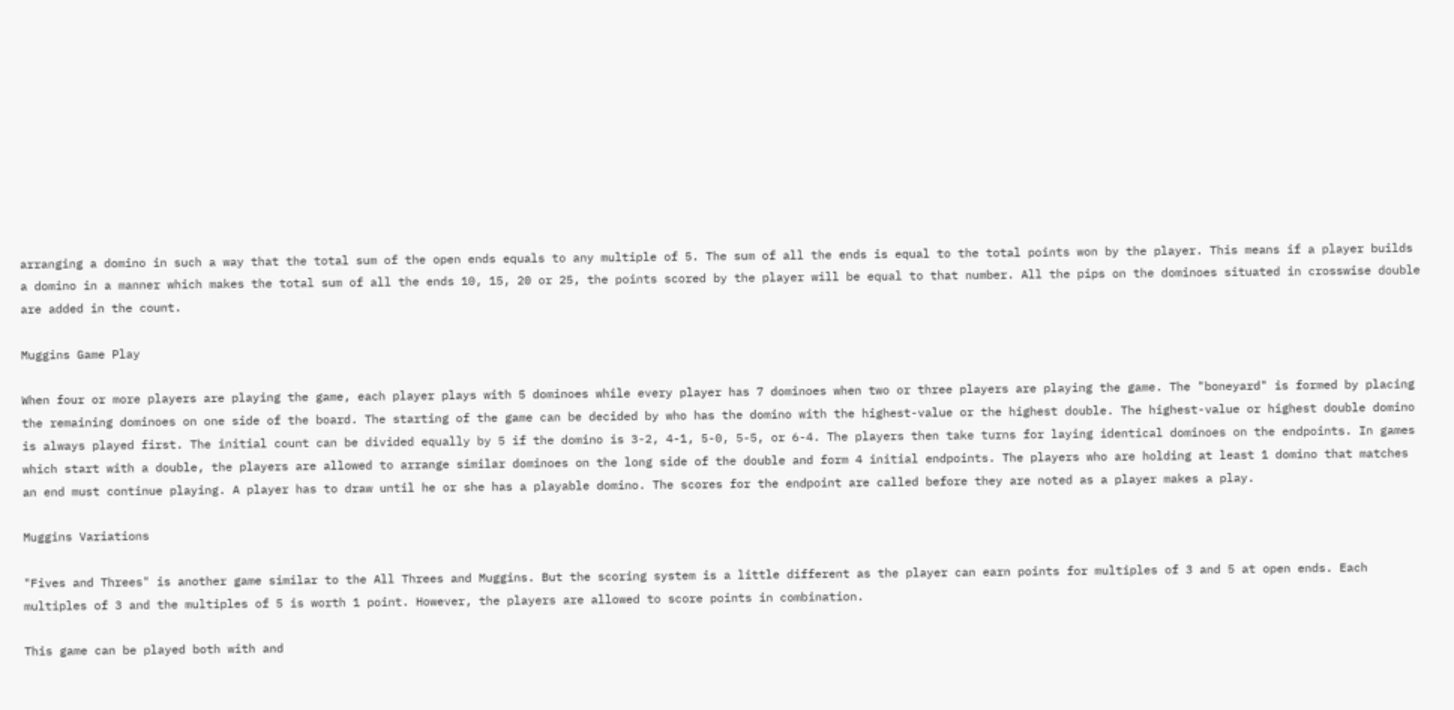arranging a domino in such a way that the total sum of the open ends equals to any multiple of 5. The sum of all the ends is equal to the total points won by the player. This means if a player builds a domino in a manner which makes the total sum of all the ends 10, 15, 20 or 25, the points scored by the player will be equal to that number. All the pips on the dominoes situated in crosswise double are added in the count.

Muggins Game Play

When four or more players are playing the game, each player plays with 5 dominoes while every player has 7 dominoes when two or three players are playing the game. The "boneyard" is formed by placing the remaining dominoes on one side of the board. The starting of the game can be decided by who has the domino with the highest-value or the highest double. The highest-value or highest double domino is always played first. The initial count can be divided equally by 5 if the domino is 3-2, 4-1, 5-0, 5-5, or 6-4. The players then take turns for laying identical dominoes on the endpoints. In games which start with a double, the players are allowed to arrange similar dominoes on the long side of the double and form 4 initial endpoints. The players who are holding at least 1 domino that matches an end must continue playing. A player has to draw until he or she has a playable domino. The scores for the endpoint are called before they are noted as a player makes a play.

Muggins Variations

"Fives and Threes" is another game similar to the All Threes and Muggins. But the scoring system is a little different as the player can earn points for multiples of 3 and 5 at open ends. Each multiples of 3 and the multiples of 5 is worth 1 point. However, the players are allowed to score points in combination.

This game can be played both with and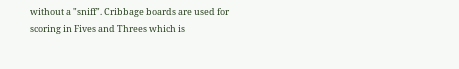without a "sniff". Cribbage boards are used for scoring in Fives and Threes which is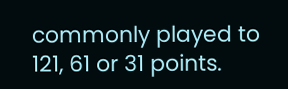commonly played to 121, 61 or 31 points.